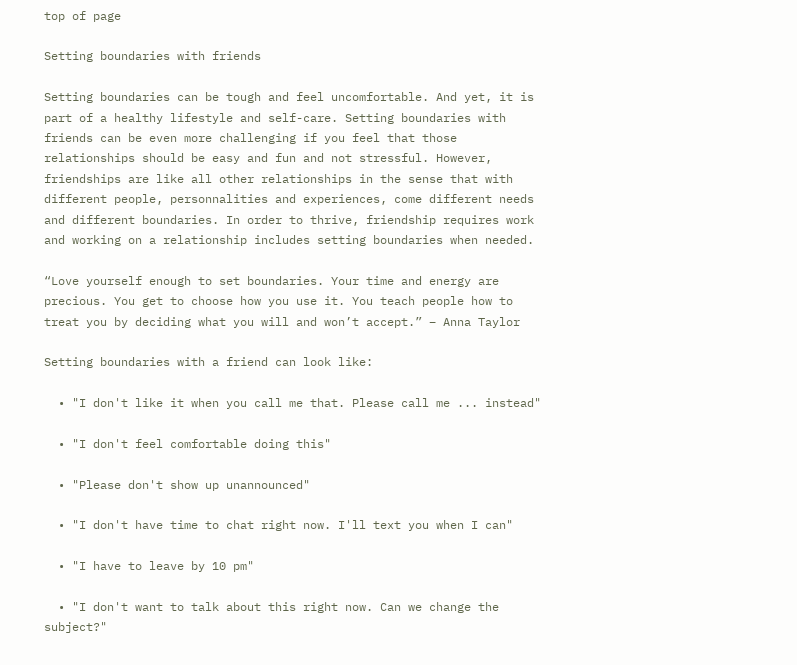top of page

Setting boundaries with friends

Setting boundaries can be tough and feel uncomfortable. And yet, it is part of a healthy lifestyle and self-care. Setting boundaries with friends can be even more challenging if you feel that those relationships should be easy and fun and not stressful. However, friendships are like all other relationships in the sense that with different people, personnalities and experiences, come different needs and different boundaries. In order to thrive, friendship requires work and working on a relationship includes setting boundaries when needed.

“Love yourself enough to set boundaries. Your time and energy are precious. You get to choose how you use it. You teach people how to treat you by deciding what you will and won’t accept.” – Anna Taylor

Setting boundaries with a friend can look like:

  • "I don't like it when you call me that. Please call me ... instead"

  • "I don't feel comfortable doing this"

  • "Please don't show up unannounced"

  • "I don't have time to chat right now. I'll text you when I can"

  • "I have to leave by 10 pm"

  • "I don't want to talk about this right now. Can we change the subject?"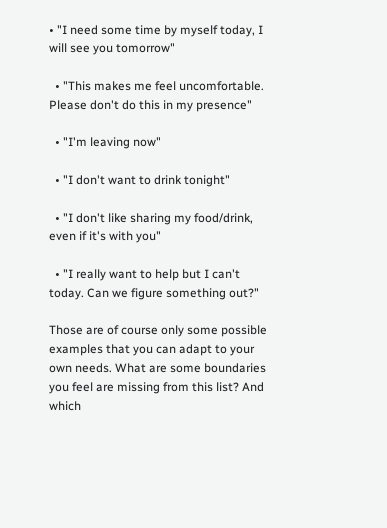• "I need some time by myself today, I will see you tomorrow"

  • "This makes me feel uncomfortable. Please don't do this in my presence"

  • "I'm leaving now"

  • "I don't want to drink tonight"

  • "I don't like sharing my food/drink, even if it's with you"

  • "I really want to help but I can't today. Can we figure something out?"

Those are of course only some possible examples that you can adapt to your own needs. What are some boundaries you feel are missing from this list? And which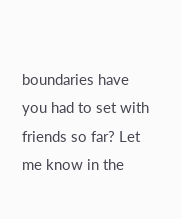boundaries have you had to set with friends so far? Let me know in the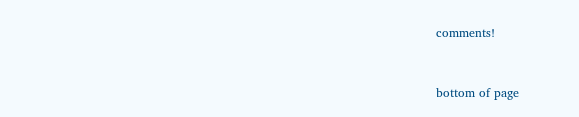comments!



bottom of page